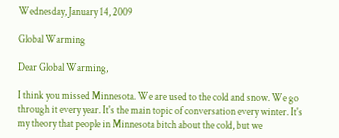Wednesday, January 14, 2009

Global Warming

Dear Global Warming,

I think you missed Minnesota. We are used to the cold and snow. We go through it every year. It's the main topic of conversation every winter. It's my theory that people in Minnesota bitch about the cold, but we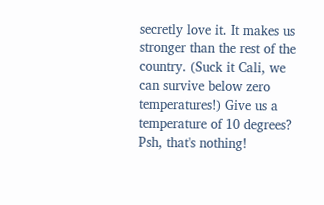secretly love it. It makes us stronger than the rest of the country. (Suck it Cali, we can survive below zero temperatures!) Give us a temperature of 10 degrees? Psh, that's nothing!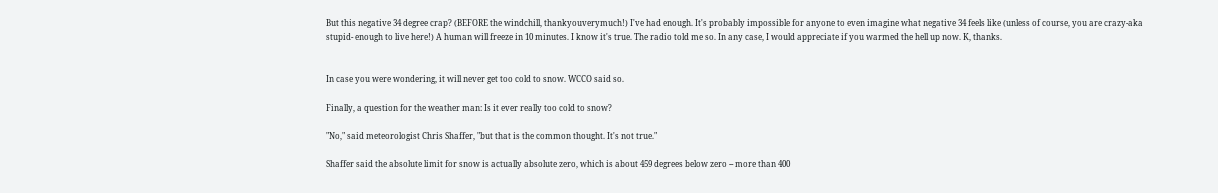But this negative 34 degree crap? (BEFORE the windchill, thankyouverymuch!) I've had enough. It's probably impossible for anyone to even imagine what negative 34 feels like (unless of course, you are crazy-aka stupid- enough to live here!) A human will freeze in 10 minutes. I know it's true. The radio told me so. In any case, I would appreciate if you warmed the hell up now. K, thanks.


In case you were wondering, it will never get too cold to snow. WCCO said so.

Finally, a question for the weather man: Is it ever really too cold to snow?

"No," said meteorologist Chris Shaffer, "but that is the common thought. It's not true."

Shaffer said the absolute limit for snow is actually absolute zero, which is about 459 degrees below zero -- more than 400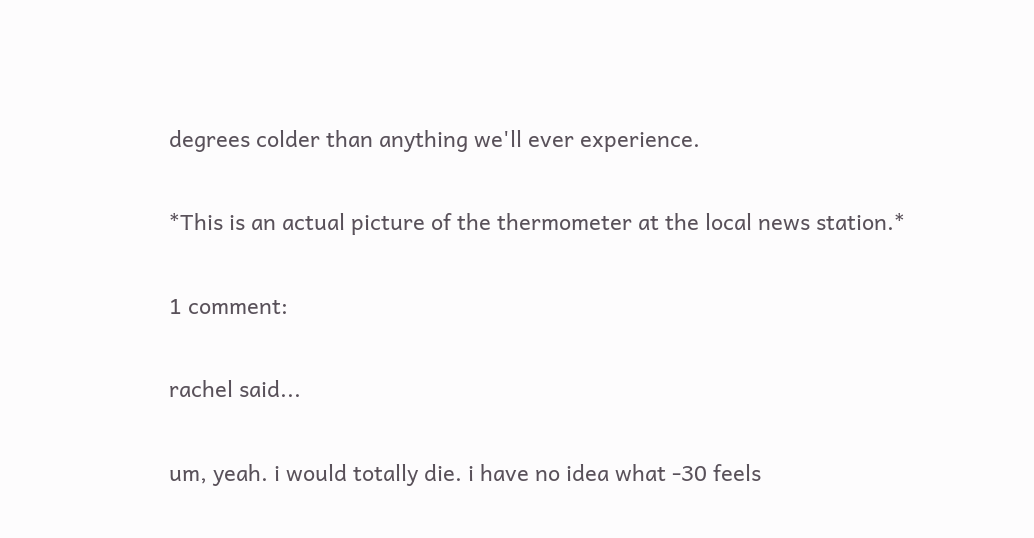degrees colder than anything we'll ever experience.

*This is an actual picture of the thermometer at the local news station.*

1 comment:

rachel said...

um, yeah. i would totally die. i have no idea what -30 feels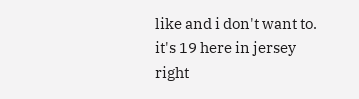like and i don't want to. it's 19 here in jersey right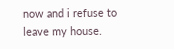now and i refuse to leave my house.